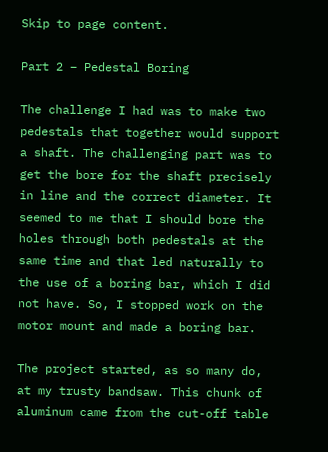Skip to page content.

Part 2 – Pedestal Boring

The challenge I had was to make two pedestals that together would support a shaft. The challenging part was to get the bore for the shaft precisely in line and the correct diameter. It seemed to me that I should bore the holes through both pedestals at the same time and that led naturally to the use of a boring bar, which I did not have. So, I stopped work on the motor mount and made a boring bar.

The project started, as so many do, at my trusty bandsaw. This chunk of aluminum came from the cut-off table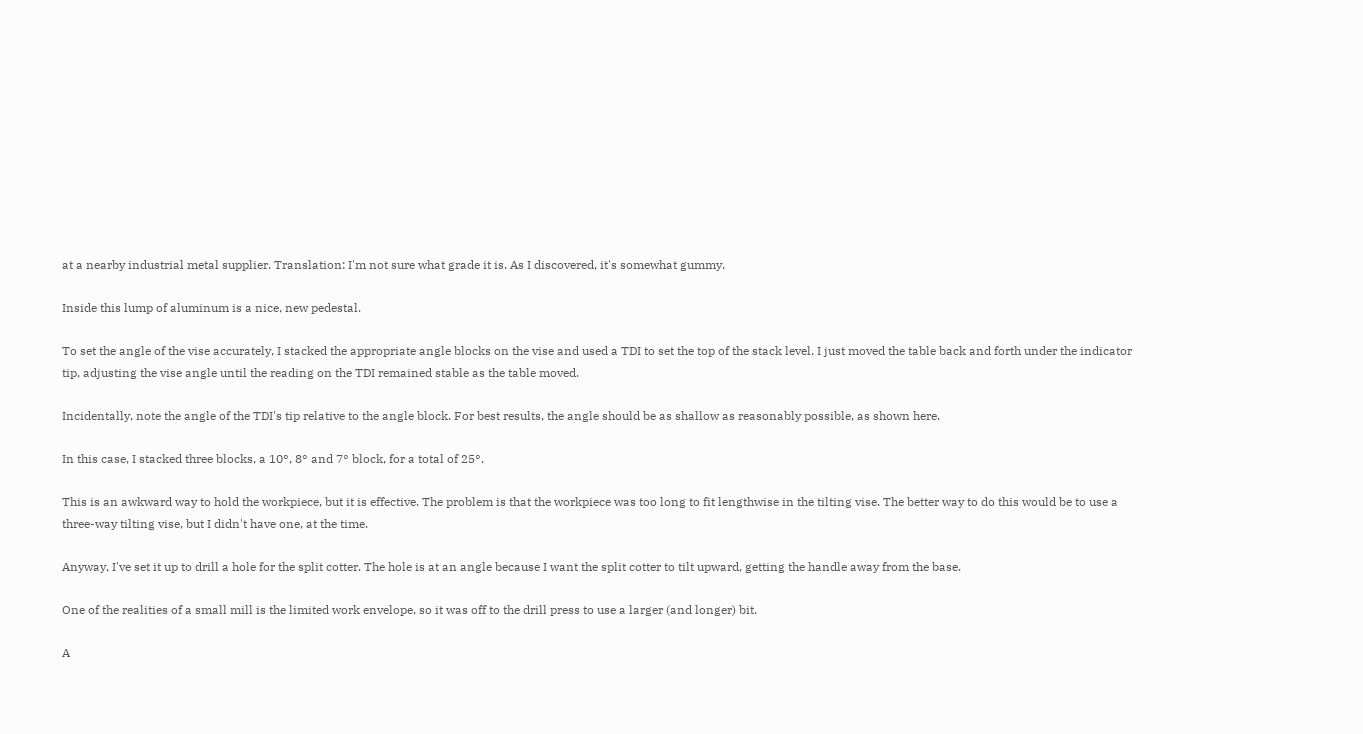at a nearby industrial metal supplier. Translation: I'm not sure what grade it is. As I discovered, it's somewhat gummy.

Inside this lump of aluminum is a nice, new pedestal.

To set the angle of the vise accurately, I stacked the appropriate angle blocks on the vise and used a TDI to set the top of the stack level. I just moved the table back and forth under the indicator tip, adjusting the vise angle until the reading on the TDI remained stable as the table moved.

Incidentally, note the angle of the TDI's tip relative to the angle block. For best results, the angle should be as shallow as reasonably possible, as shown here.

In this case, I stacked three blocks, a 10°, 8° and 7° block, for a total of 25°.

This is an awkward way to hold the workpiece, but it is effective. The problem is that the workpiece was too long to fit lengthwise in the tilting vise. The better way to do this would be to use a three-way tilting vise, but I didn't have one, at the time.

Anyway, I've set it up to drill a hole for the split cotter. The hole is at an angle because I want the split cotter to tilt upward, getting the handle away from the base.

One of the realities of a small mill is the limited work envelope, so it was off to the drill press to use a larger (and longer) bit.

A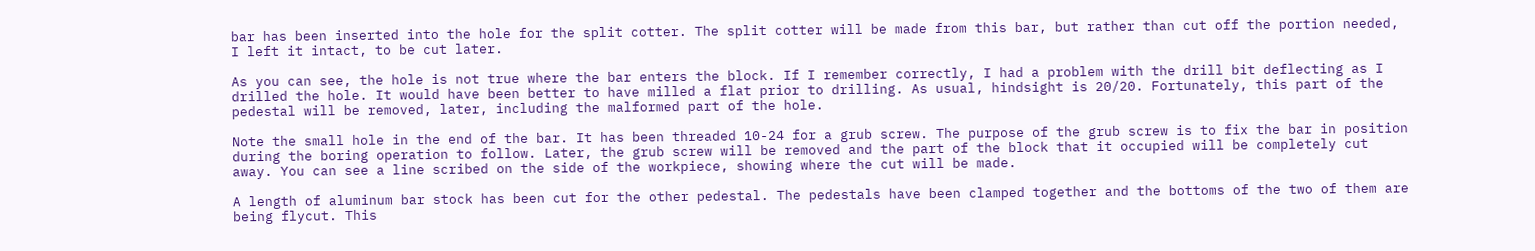bar has been inserted into the hole for the split cotter. The split cotter will be made from this bar, but rather than cut off the portion needed, I left it intact, to be cut later.

As you can see, the hole is not true where the bar enters the block. If I remember correctly, I had a problem with the drill bit deflecting as I drilled the hole. It would have been better to have milled a flat prior to drilling. As usual, hindsight is 20/20. Fortunately, this part of the pedestal will be removed, later, including the malformed part of the hole.

Note the small hole in the end of the bar. It has been threaded 10-24 for a grub screw. The purpose of the grub screw is to fix the bar in position during the boring operation to follow. Later, the grub screw will be removed and the part of the block that it occupied will be completely cut away. You can see a line scribed on the side of the workpiece, showing where the cut will be made.

A length of aluminum bar stock has been cut for the other pedestal. The pedestals have been clamped together and the bottoms of the two of them are being flycut. This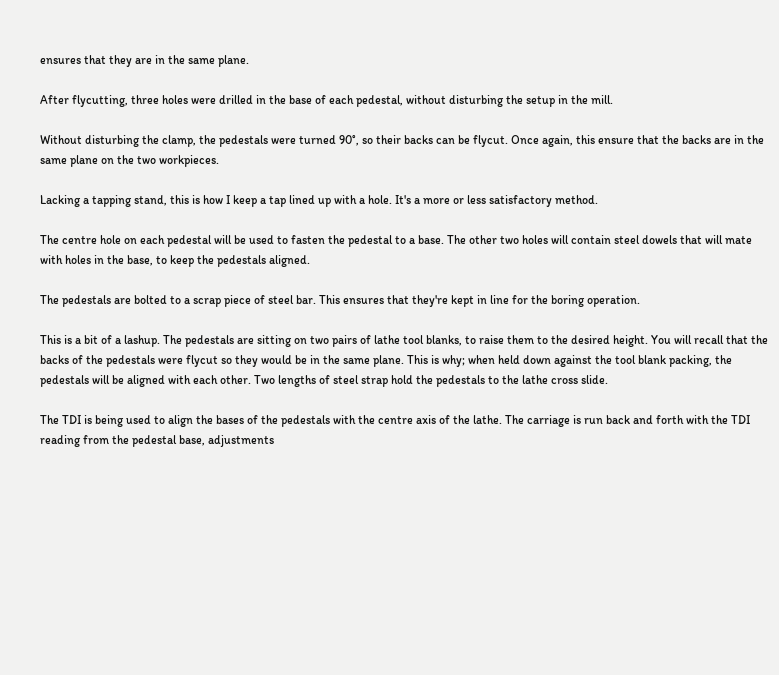ensures that they are in the same plane.

After flycutting, three holes were drilled in the base of each pedestal, without disturbing the setup in the mill.

Without disturbing the clamp, the pedestals were turned 90°, so their backs can be flycut. Once again, this ensure that the backs are in the same plane on the two workpieces.

Lacking a tapping stand, this is how I keep a tap lined up with a hole. It's a more or less satisfactory method.

The centre hole on each pedestal will be used to fasten the pedestal to a base. The other two holes will contain steel dowels that will mate with holes in the base, to keep the pedestals aligned.

The pedestals are bolted to a scrap piece of steel bar. This ensures that they're kept in line for the boring operation.

This is a bit of a lashup. The pedestals are sitting on two pairs of lathe tool blanks, to raise them to the desired height. You will recall that the backs of the pedestals were flycut so they would be in the same plane. This is why; when held down against the tool blank packing, the pedestals will be aligned with each other. Two lengths of steel strap hold the pedestals to the lathe cross slide.

The TDI is being used to align the bases of the pedestals with the centre axis of the lathe. The carriage is run back and forth with the TDI reading from the pedestal base, adjustments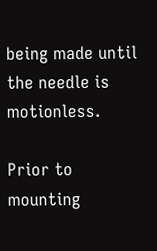being made until the needle is motionless.

Prior to mounting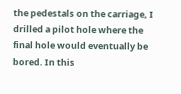the pedestals on the carriage, I drilled a pilot hole where the final hole would eventually be bored. In this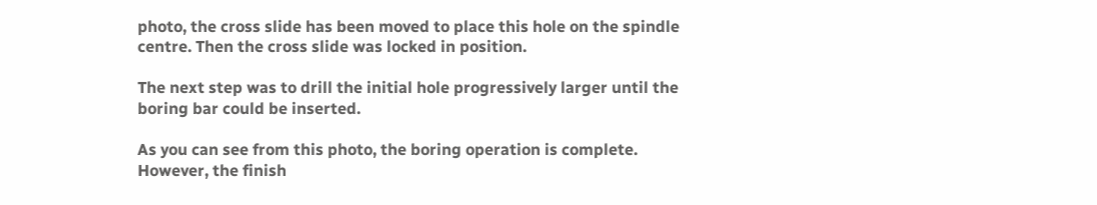photo, the cross slide has been moved to place this hole on the spindle centre. Then the cross slide was locked in position.

The next step was to drill the initial hole progressively larger until the boring bar could be inserted.

As you can see from this photo, the boring operation is complete. However, the finish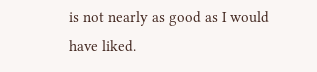is not nearly as good as I would have liked.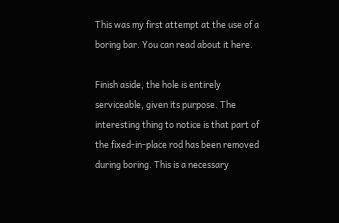This was my first attempt at the use of a boring bar. You can read about it here.

Finish aside, the hole is entirely serviceable, given its purpose. The interesting thing to notice is that part of the fixed-in-place rod has been removed during boring. This is a necessary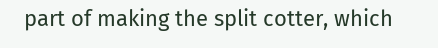part of making the split cotter, which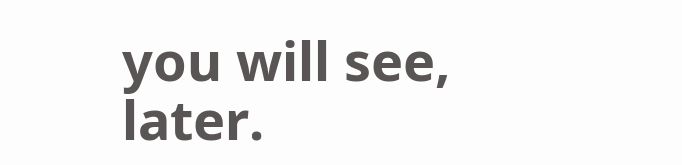you will see, later.